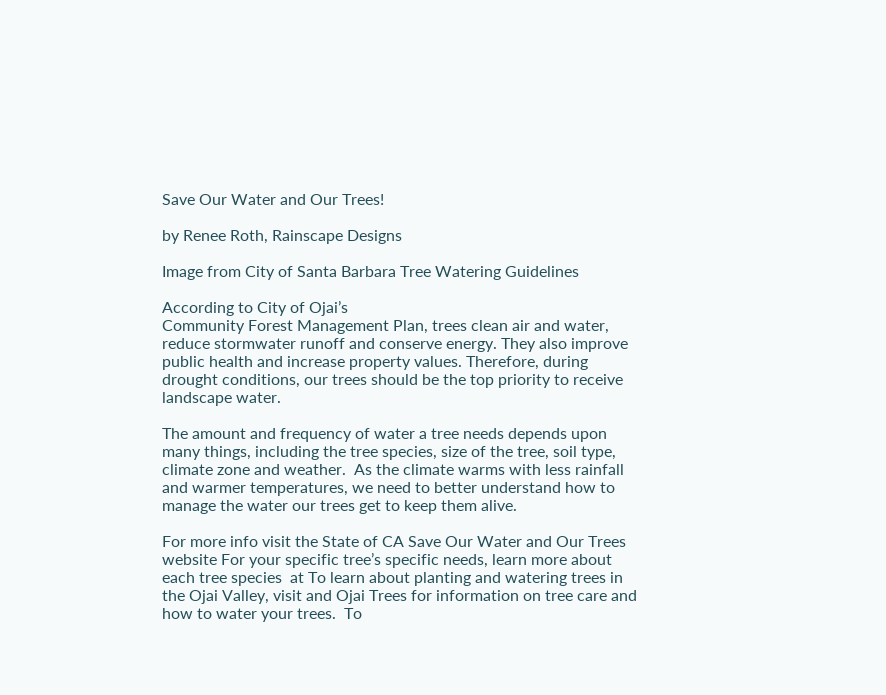Save Our Water and Our Trees!

by Renee Roth, Rainscape Designs

Image from City of Santa Barbara Tree Watering Guidelines

According to City of Ojai’s
Community Forest Management Plan, trees clean air and water, reduce stormwater runoff and conserve energy. They also improve public health and increase property values. Therefore, during drought conditions, our trees should be the top priority to receive landscape water.

The amount and frequency of water a tree needs depends upon many things, including the tree species, size of the tree, soil type, climate zone and weather.  As the climate warms with less rainfall and warmer temperatures, we need to better understand how to manage the water our trees get to keep them alive.

For more info visit the State of CA Save Our Water and Our Trees website For your specific tree’s specific needs, learn more about each tree species  at To learn about planting and watering trees in the Ojai Valley, visit and Ojai Trees for information on tree care and how to water your trees.  To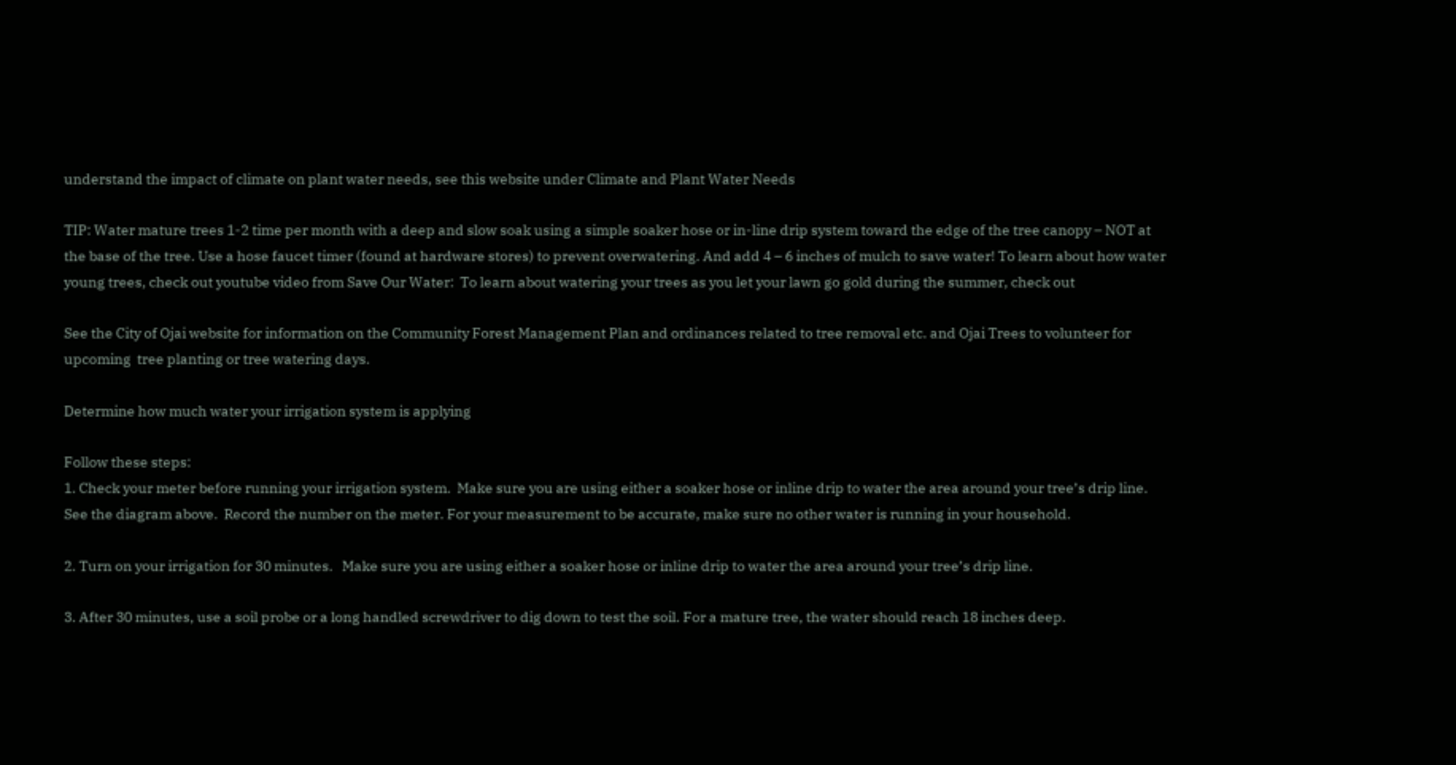understand the impact of climate on plant water needs, see this website under Climate and Plant Water Needs

TIP: Water mature trees 1-2 time per month with a deep and slow soak using a simple soaker hose or in-line drip system toward the edge of the tree canopy – NOT at the base of the tree. Use a hose faucet timer (found at hardware stores) to prevent overwatering. And add 4 – 6 inches of mulch to save water! To learn about how water young trees, check out youtube video from Save Our Water:  To learn about watering your trees as you let your lawn go gold during the summer, check out

See the City of Ojai website for information on the Community Forest Management Plan and ordinances related to tree removal etc. and Ojai Trees to volunteer for upcoming  tree planting or tree watering days.

Determine how much water your irrigation system is applying

Follow these steps:
1. Check your meter before running your irrigation system.  Make sure you are using either a soaker hose or inline drip to water the area around your tree’s drip line. See the diagram above.  Record the number on the meter. For your measurement to be accurate, make sure no other water is running in your household.

2. Turn on your irrigation for 30 minutes.   Make sure you are using either a soaker hose or inline drip to water the area around your tree’s drip line.

3. After 30 minutes, use a soil probe or a long handled screwdriver to dig down to test the soil. For a mature tree, the water should reach 18 inches deep.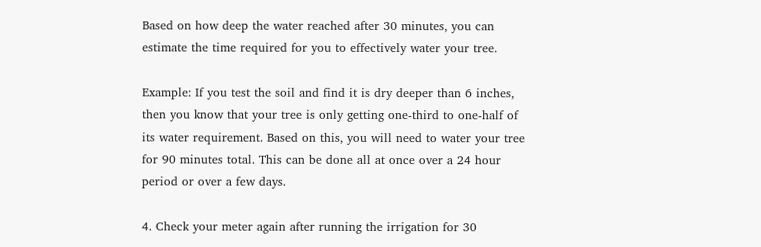Based on how deep the water reached after 30 minutes, you can estimate the time required for you to effectively water your tree.

Example: If you test the soil and find it is dry deeper than 6 inches, then you know that your tree is only getting one-third to one-half of its water requirement. Based on this, you will need to water your tree for 90 minutes total. This can be done all at once over a 24 hour period or over a few days.

4. Check your meter again after running the irrigation for 30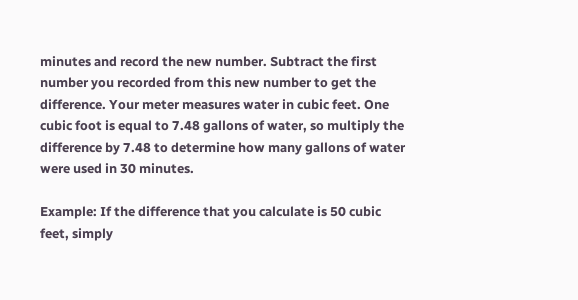minutes and record the new number. Subtract the first number you recorded from this new number to get the difference. Your meter measures water in cubic feet. One cubic foot is equal to 7.48 gallons of water, so multiply the difference by 7.48 to determine how many gallons of water were used in 30 minutes.

Example: If the difference that you calculate is 50 cubic feet, simply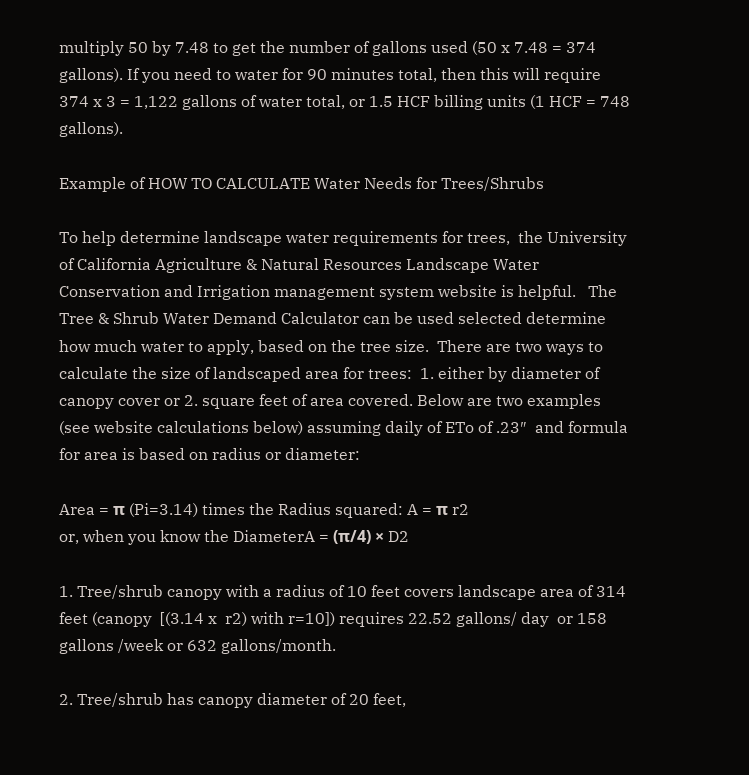multiply 50 by 7.48 to get the number of gallons used (50 x 7.48 = 374 gallons). If you need to water for 90 minutes total, then this will require 374 x 3 = 1,122 gallons of water total, or 1.5 HCF billing units (1 HCF = 748 gallons).

Example of HOW TO CALCULATE Water Needs for Trees/Shrubs

To help determine landscape water requirements for trees,  the University of California Agriculture & Natural Resources Landscape Water Conservation and Irrigation management system website is helpful.   The Tree & Shrub Water Demand Calculator can be used selected determine how much water to apply, based on the tree size.  There are two ways to calculate the size of landscaped area for trees:  1. either by diameter of canopy cover or 2. square feet of area covered. Below are two examples (see website calculations below) assuming daily of ETo of .23″  and formula for area is based on radius or diameter:

Area = π (Pi=3.14) times the Radius squared: A = π r2
or, when you know the DiameterA = (π/4) × D2

1. Tree/shrub canopy with a radius of 10 feet covers landscape area of 314 feet (canopy  [(3.14 x  r2) with r=10]) requires 22.52 gallons/ day  or 158 gallons /week or 632 gallons/month.

2. Tree/shrub has canopy diameter of 20 feet,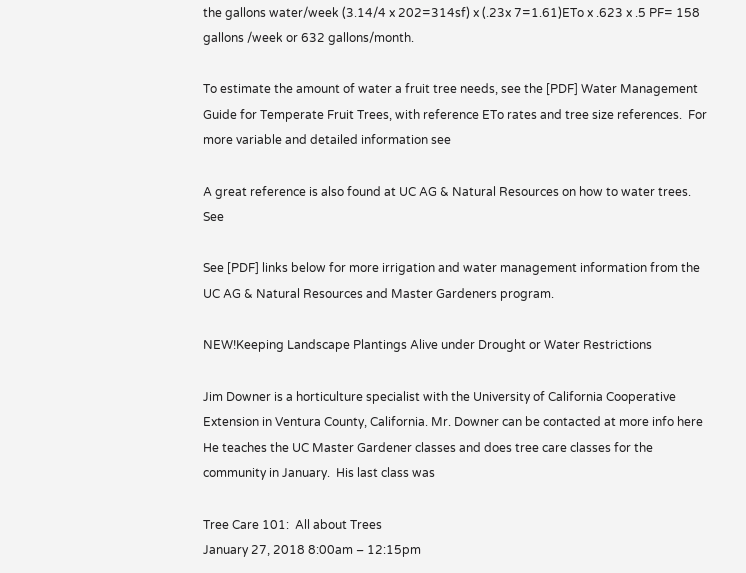the gallons water/week (3.14/4 x 202=314sf) x (.23x 7=1.61)ETo x .623 x .5 PF= 158 gallons /week or 632 gallons/month.

To estimate the amount of water a fruit tree needs, see the [PDF] Water Management Guide for Temperate Fruit Trees, with reference ETo rates and tree size references.  For more variable and detailed information see

A great reference is also found at UC AG & Natural Resources on how to water trees.  See

See [PDF] links below for more irrigation and water management information from the UC AG & Natural Resources and Master Gardeners program.

NEW!Keeping Landscape Plantings Alive under Drought or Water Restrictions

Jim Downer is a horticulture specialist with the University of California Cooperative Extension in Ventura County, California. Mr. Downer can be contacted at more info here He teaches the UC Master Gardener classes and does tree care classes for the community in January.  His last class was

Tree Care 101:  All about Trees
January 27, 2018 8:00am – 12:15pm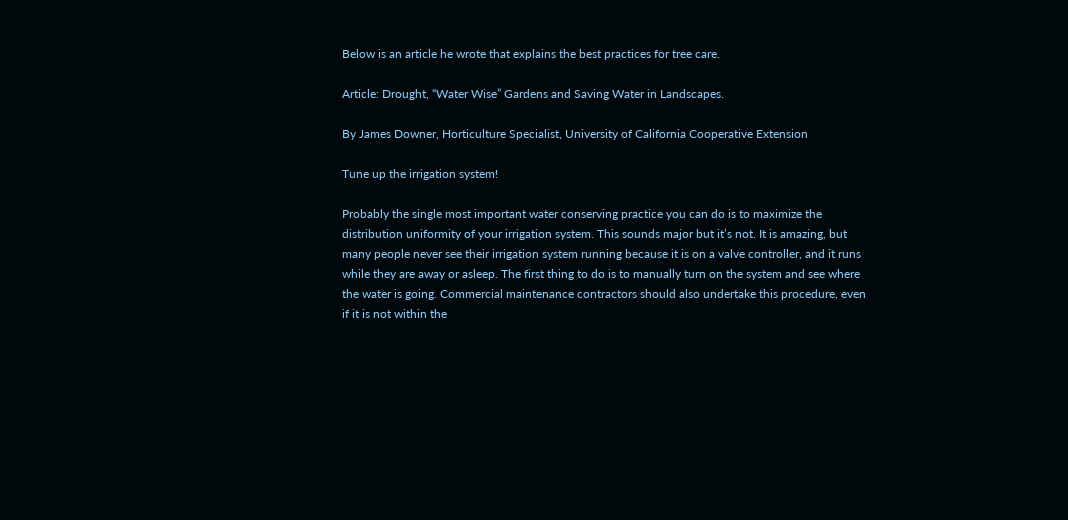Below is an article he wrote that explains the best practices for tree care.

Article: Drought, “Water Wise” Gardens and Saving Water in Landscapes.

By James Downer, Horticulture Specialist, University of California Cooperative Extension

Tune up the irrigation system!

Probably the single most important water conserving practice you can do is to maximize the distribution uniformity of your irrigation system. This sounds major but it’s not. It is amazing, but many people never see their irrigation system running because it is on a valve controller, and it runs while they are away or asleep. The first thing to do is to manually turn on the system and see where the water is going. Commercial maintenance contractors should also undertake this procedure, even if it is not within the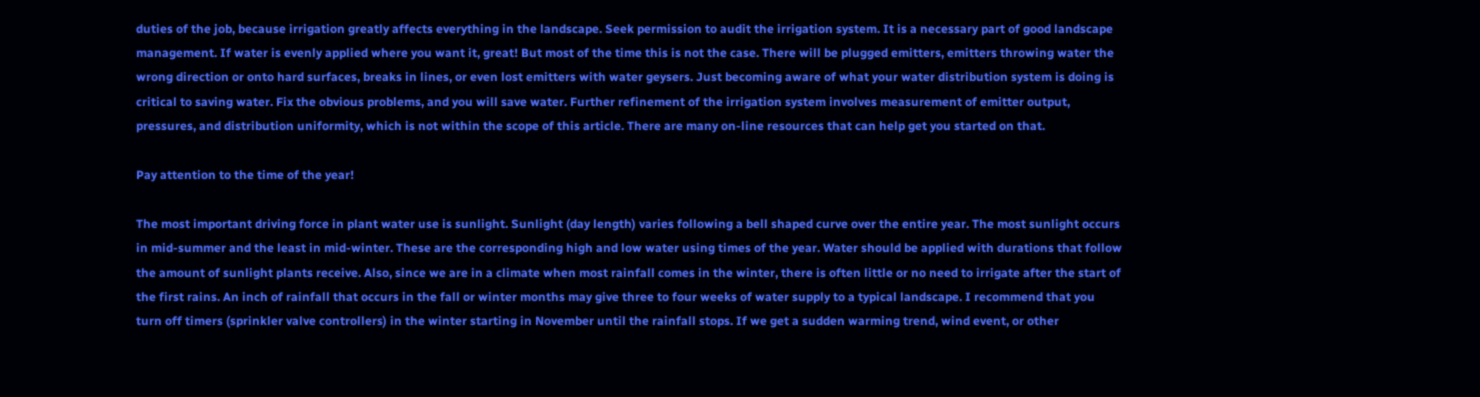duties of the job, because irrigation greatly affects everything in the landscape. Seek permission to audit the irrigation system. It is a necessary part of good landscape management. If water is evenly applied where you want it, great! But most of the time this is not the case. There will be plugged emitters, emitters throwing water the wrong direction or onto hard surfaces, breaks in lines, or even lost emitters with water geysers. Just becoming aware of what your water distribution system is doing is critical to saving water. Fix the obvious problems, and you will save water. Further refinement of the irrigation system involves measurement of emitter output, pressures, and distribution uniformity, which is not within the scope of this article. There are many on-line resources that can help get you started on that.

Pay attention to the time of the year!

The most important driving force in plant water use is sunlight. Sunlight (day length) varies following a bell shaped curve over the entire year. The most sunlight occurs in mid-summer and the least in mid-winter. These are the corresponding high and low water using times of the year. Water should be applied with durations that follow the amount of sunlight plants receive. Also, since we are in a climate when most rainfall comes in the winter, there is often little or no need to irrigate after the start of the first rains. An inch of rainfall that occurs in the fall or winter months may give three to four weeks of water supply to a typical landscape. I recommend that you turn off timers (sprinkler valve controllers) in the winter starting in November until the rainfall stops. If we get a sudden warming trend, wind event, or other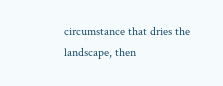circumstance that dries the landscape, then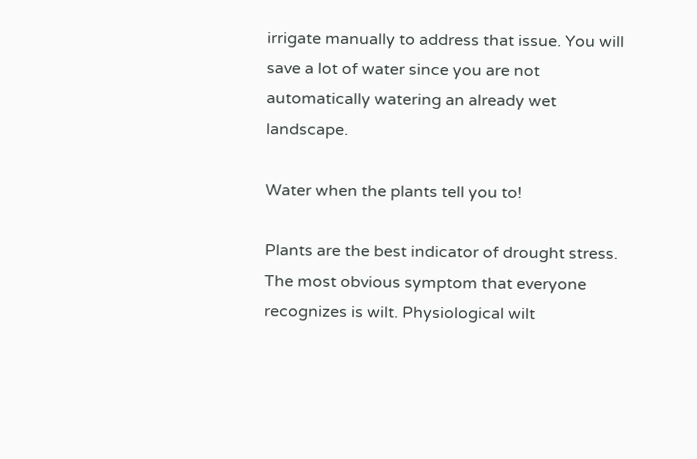irrigate manually to address that issue. You will save a lot of water since you are not automatically watering an already wet landscape.

Water when the plants tell you to!

Plants are the best indicator of drought stress. The most obvious symptom that everyone recognizes is wilt. Physiological wilt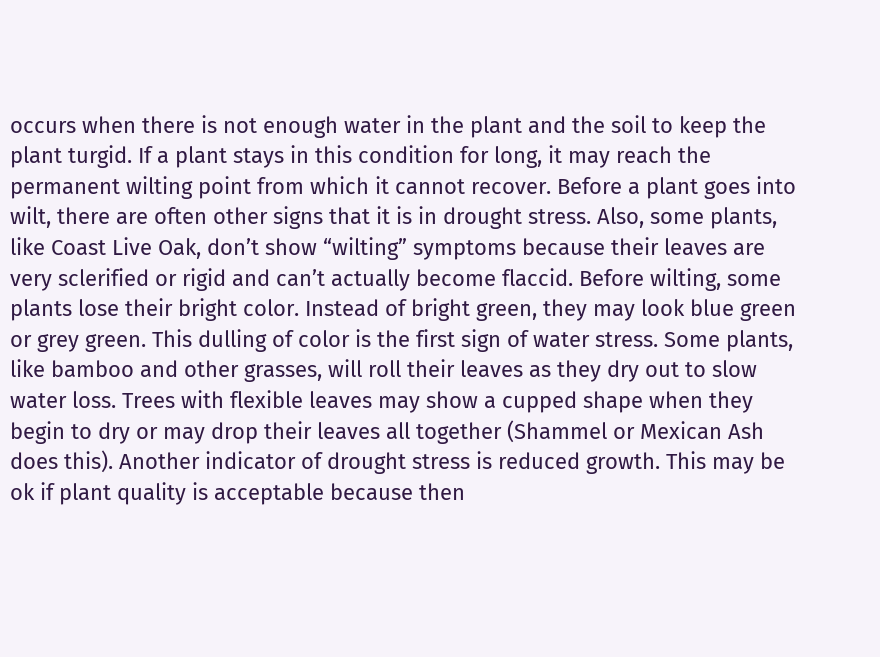occurs when there is not enough water in the plant and the soil to keep the plant turgid. If a plant stays in this condition for long, it may reach the permanent wilting point from which it cannot recover. Before a plant goes into wilt, there are often other signs that it is in drought stress. Also, some plants, like Coast Live Oak, don’t show “wilting” symptoms because their leaves are very sclerified or rigid and can’t actually become flaccid. Before wilting, some plants lose their bright color. Instead of bright green, they may look blue green or grey green. This dulling of color is the first sign of water stress. Some plants, like bamboo and other grasses, will roll their leaves as they dry out to slow water loss. Trees with flexible leaves may show a cupped shape when they begin to dry or may drop their leaves all together (Shammel or Mexican Ash does this). Another indicator of drought stress is reduced growth. This may be ok if plant quality is acceptable because then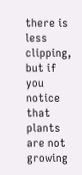there is less clipping, but if you notice that plants are not growing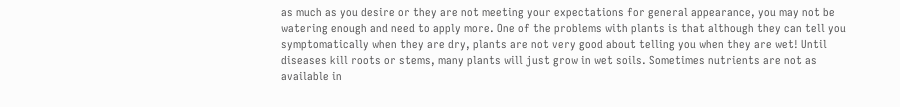as much as you desire or they are not meeting your expectations for general appearance, you may not be watering enough and need to apply more. One of the problems with plants is that although they can tell you symptomatically when they are dry, plants are not very good about telling you when they are wet! Until diseases kill roots or stems, many plants will just grow in wet soils. Sometimes nutrients are not as available in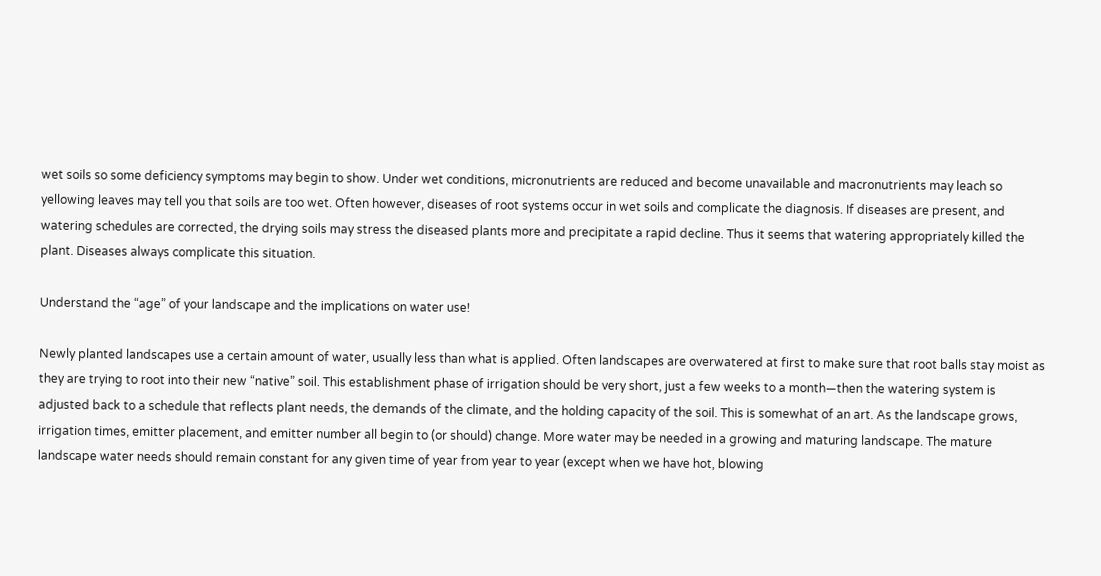wet soils so some deficiency symptoms may begin to show. Under wet conditions, micronutrients are reduced and become unavailable and macronutrients may leach so yellowing leaves may tell you that soils are too wet. Often however, diseases of root systems occur in wet soils and complicate the diagnosis. If diseases are present, and watering schedules are corrected, the drying soils may stress the diseased plants more and precipitate a rapid decline. Thus it seems that watering appropriately killed the plant. Diseases always complicate this situation.

Understand the “age” of your landscape and the implications on water use!

Newly planted landscapes use a certain amount of water, usually less than what is applied. Often landscapes are overwatered at first to make sure that root balls stay moist as they are trying to root into their new “native” soil. This establishment phase of irrigation should be very short, just a few weeks to a month—then the watering system is adjusted back to a schedule that reflects plant needs, the demands of the climate, and the holding capacity of the soil. This is somewhat of an art. As the landscape grows, irrigation times, emitter placement, and emitter number all begin to (or should) change. More water may be needed in a growing and maturing landscape. The mature landscape water needs should remain constant for any given time of year from year to year (except when we have hot, blowing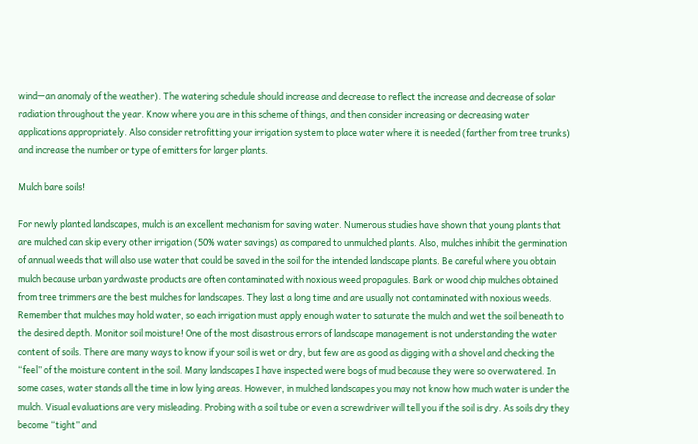wind—an anomaly of the weather). The watering schedule should increase and decrease to reflect the increase and decrease of solar radiation throughout the year. Know where you are in this scheme of things, and then consider increasing or decreasing water applications appropriately. Also consider retrofitting your irrigation system to place water where it is needed (farther from tree trunks) and increase the number or type of emitters for larger plants.

Mulch bare soils!

For newly planted landscapes, mulch is an excellent mechanism for saving water. Numerous studies have shown that young plants that are mulched can skip every other irrigation (50% water savings) as compared to unmulched plants. Also, mulches inhibit the germination of annual weeds that will also use water that could be saved in the soil for the intended landscape plants. Be careful where you obtain mulch because urban yardwaste products are often contaminated with noxious weed propagules. Bark or wood chip mulches obtained from tree trimmers are the best mulches for landscapes. They last a long time and are usually not contaminated with noxious weeds. Remember that mulches may hold water, so each irrigation must apply enough water to saturate the mulch and wet the soil beneath to the desired depth. Monitor soil moisture! One of the most disastrous errors of landscape management is not understanding the water content of soils. There are many ways to know if your soil is wet or dry, but few are as good as digging with a shovel and checking the “feel” of the moisture content in the soil. Many landscapes I have inspected were bogs of mud because they were so overwatered. In some cases, water stands all the time in low lying areas. However, in mulched landscapes you may not know how much water is under the mulch. Visual evaluations are very misleading. Probing with a soil tube or even a screwdriver will tell you if the soil is dry. As soils dry they become “tight” and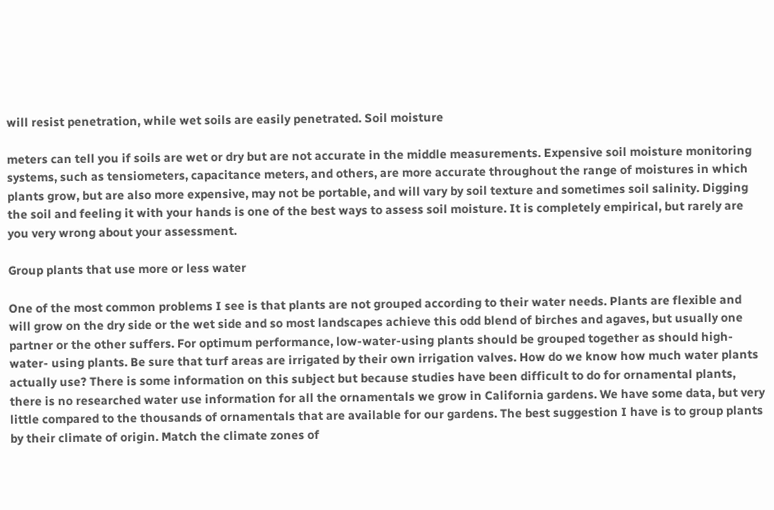will resist penetration, while wet soils are easily penetrated. Soil moisture

meters can tell you if soils are wet or dry but are not accurate in the middle measurements. Expensive soil moisture monitoring systems, such as tensiometers, capacitance meters, and others, are more accurate throughout the range of moistures in which plants grow, but are also more expensive, may not be portable, and will vary by soil texture and sometimes soil salinity. Digging the soil and feeling it with your hands is one of the best ways to assess soil moisture. It is completely empirical, but rarely are you very wrong about your assessment.

Group plants that use more or less water

One of the most common problems I see is that plants are not grouped according to their water needs. Plants are flexible and will grow on the dry side or the wet side and so most landscapes achieve this odd blend of birches and agaves, but usually one partner or the other suffers. For optimum performance, low-water-using plants should be grouped together as should high-water- using plants. Be sure that turf areas are irrigated by their own irrigation valves. How do we know how much water plants actually use? There is some information on this subject but because studies have been difficult to do for ornamental plants, there is no researched water use information for all the ornamentals we grow in California gardens. We have some data, but very little compared to the thousands of ornamentals that are available for our gardens. The best suggestion I have is to group plants by their climate of origin. Match the climate zones of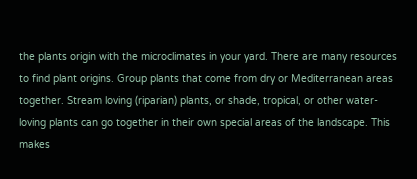the plants origin with the microclimates in your yard. There are many resources to find plant origins. Group plants that come from dry or Mediterranean areas together. Stream loving (riparian) plants, or shade, tropical, or other water-loving plants can go together in their own special areas of the landscape. This makes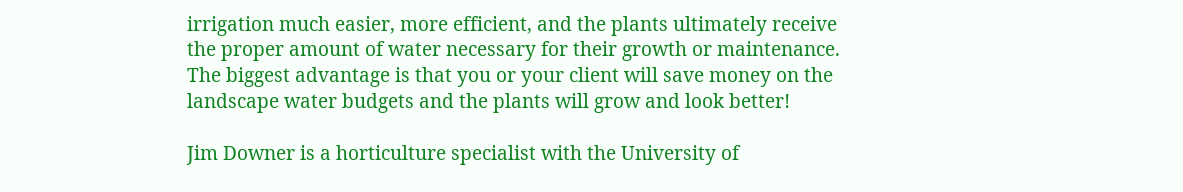irrigation much easier, more efficient, and the plants ultimately receive the proper amount of water necessary for their growth or maintenance. The biggest advantage is that you or your client will save money on the landscape water budgets and the plants will grow and look better!

Jim Downer is a horticulture specialist with the University of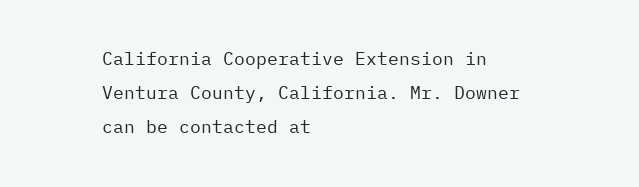California Cooperative Extension in Ventura County, California. Mr. Downer can be contacted at